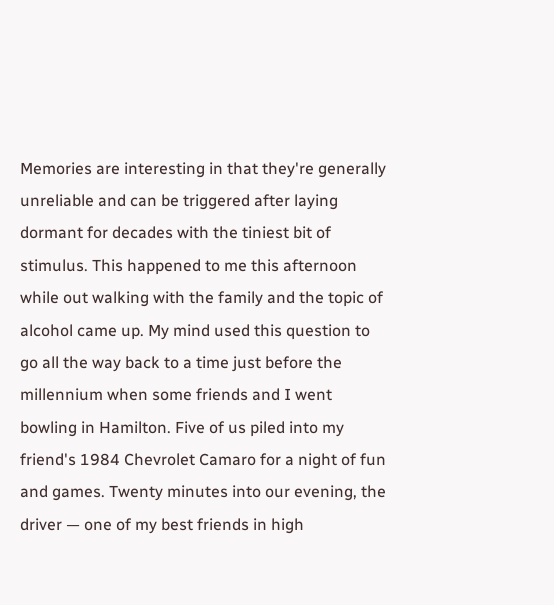Memories are interesting in that they're generally unreliable and can be triggered after laying dormant for decades with the tiniest bit of stimulus. This happened to me this afternoon while out walking with the family and the topic of alcohol came up. My mind used this question to go all the way back to a time just before the millennium when some friends and I went bowling in Hamilton. Five of us piled into my friend's 1984 Chevrolet Camaro for a night of fun and games. Twenty minutes into our evening, the driver — one of my best friends in high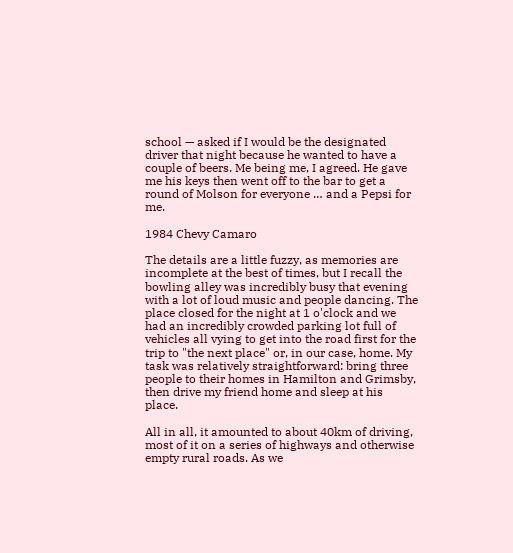school — asked if I would be the designated driver that night because he wanted to have a couple of beers. Me being me, I agreed. He gave me his keys then went off to the bar to get a round of Molson for everyone … and a Pepsi for me.

1984 Chevy Camaro

The details are a little fuzzy, as memories are incomplete at the best of times, but I recall the bowling alley was incredibly busy that evening with a lot of loud music and people dancing. The place closed for the night at 1 o'clock and we had an incredibly crowded parking lot full of vehicles all vying to get into the road first for the trip to "the next place" or, in our case, home. My task was relatively straightforward: bring three people to their homes in Hamilton and Grimsby, then drive my friend home and sleep at his place.

All in all, it amounted to about 40km of driving, most of it on a series of highways and otherwise empty rural roads. As we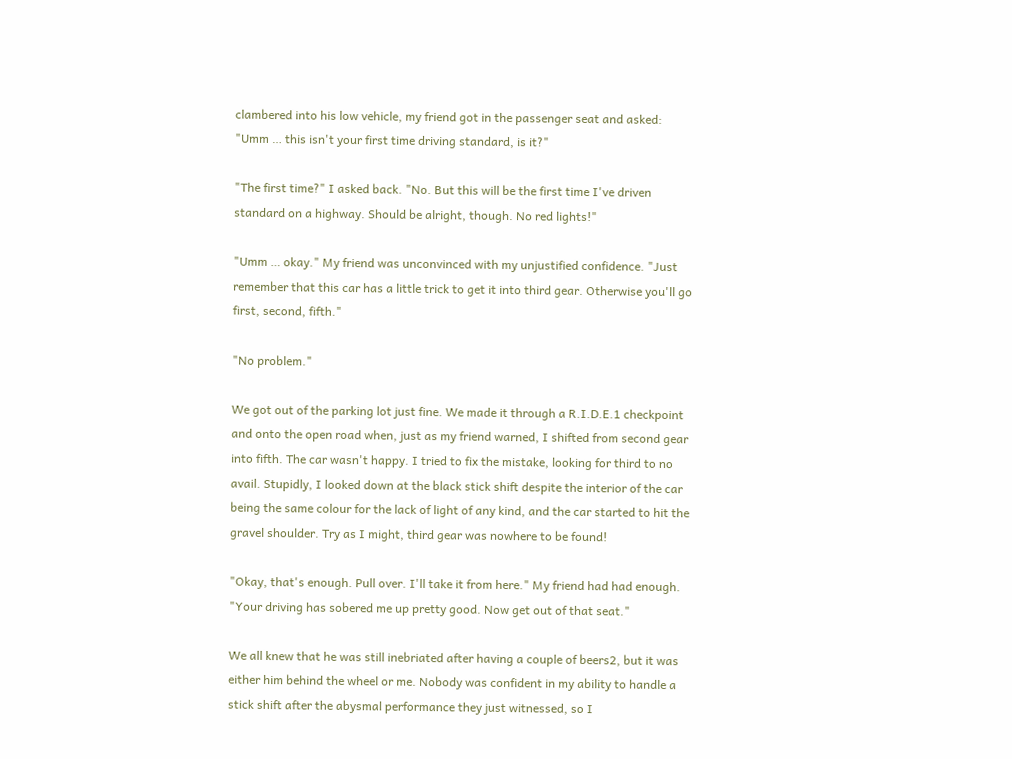clambered into his low vehicle, my friend got in the passenger seat and asked: "Umm … this isn't your first time driving standard, is it?"

"The first time?" I asked back. "No. But this will be the first time I've driven standard on a highway. Should be alright, though. No red lights!"

"Umm … okay." My friend was unconvinced with my unjustified confidence. "Just remember that this car has a little trick to get it into third gear. Otherwise you'll go first, second, fifth."

"No problem."

We got out of the parking lot just fine. We made it through a R.I.D.E.1 checkpoint and onto the open road when, just as my friend warned, I shifted from second gear into fifth. The car wasn't happy. I tried to fix the mistake, looking for third to no avail. Stupidly, I looked down at the black stick shift despite the interior of the car being the same colour for the lack of light of any kind, and the car started to hit the gravel shoulder. Try as I might, third gear was nowhere to be found!

"Okay, that's enough. Pull over. I'll take it from here." My friend had had enough. "Your driving has sobered me up pretty good. Now get out of that seat."

We all knew that he was still inebriated after having a couple of beers2, but it was either him behind the wheel or me. Nobody was confident in my ability to handle a stick shift after the abysmal performance they just witnessed, so I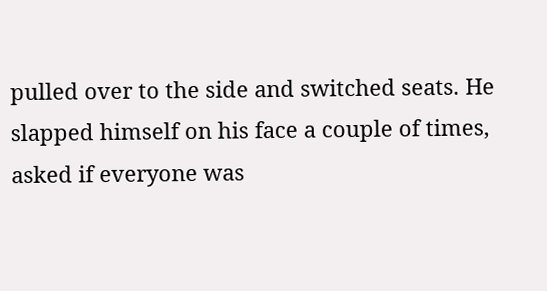pulled over to the side and switched seats. He slapped himself on his face a couple of times, asked if everyone was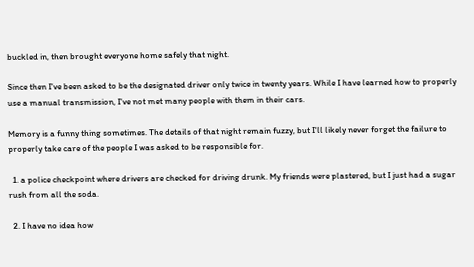buckled in, then brought everyone home safely that night.

Since then I've been asked to be the designated driver only twice in twenty years. While I have learned how to properly use a manual transmission, I've not met many people with them in their cars.

Memory is a funny thing sometimes. The details of that night remain fuzzy, but I'll likely never forget the failure to properly take care of the people I was asked to be responsible for.

  1. a police checkpoint where drivers are checked for driving drunk. My friends were plastered, but I just had a sugar rush from all the soda.

  2. I have no idea how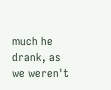much he drank, as we weren't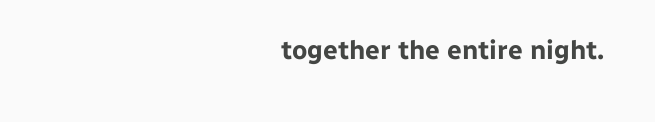together the entire night.